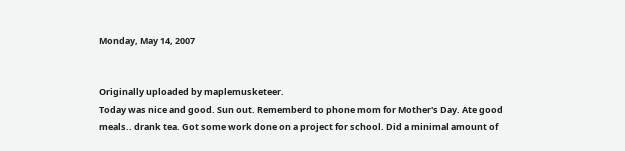Monday, May 14, 2007


Originally uploaded by maplemusketeer.
Today was nice and good. Sun out. Rememberd to phone mom for Mother's Day. Ate good meals.. drank tea. Got some work done on a project for school. Did a minimal amount of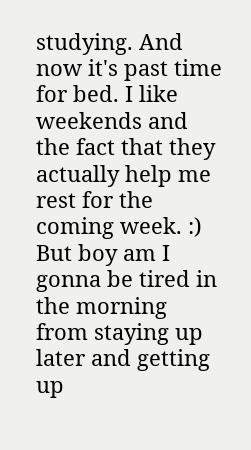studying. And now it's past time for bed. I like weekends and the fact that they actually help me rest for the coming week. :) But boy am I gonna be tired in the morning from staying up later and getting up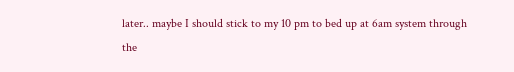later.. maybe I should stick to my 10 pm to bed up at 6am system through the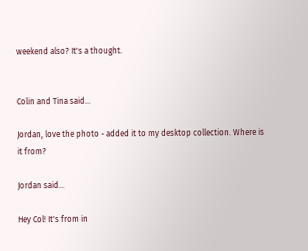weekend also? It's a thought.


Colin and Tina said...

Jordan, love the photo - added it to my desktop collection. Where is it from?

Jordan said...

Hey Col! It's from in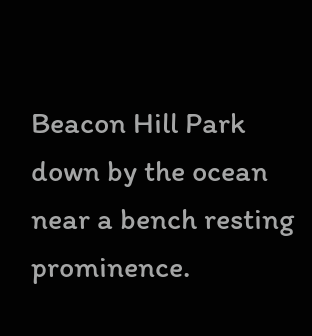Beacon Hill Park down by the ocean near a bench resting prominence.